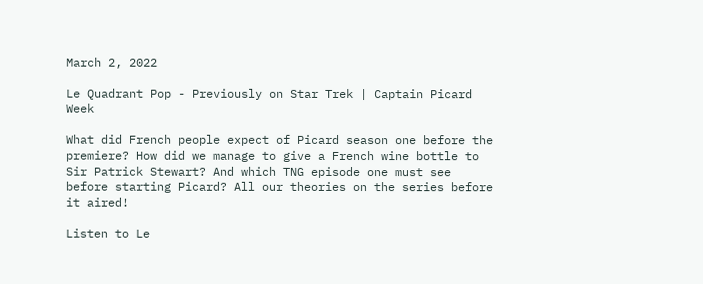March 2, 2022

Le Quadrant Pop - Previously on Star Trek | Captain Picard Week

What did French people expect of Picard season one before the premiere? How did we manage to give a French wine bottle to Sir Patrick Stewart? And which TNG episode one must see before starting Picard? All our theories on the series before it aired!

Listen to Le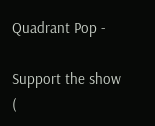Quadrant Pop -

Support the show (